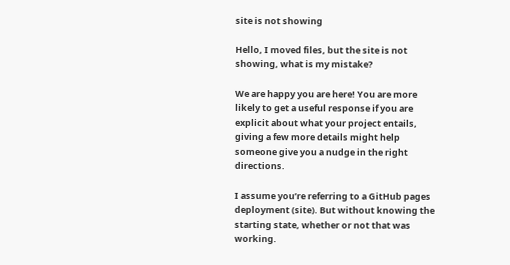site is not showing

Hello, I moved files, but the site is not showing, what is my mistake?

We are happy you are here! You are more likely to get a useful response if you are explicit about what your project entails, giving a few more details might help someone give you a nudge in the right directions.

I assume you’re referring to a GitHub pages deployment (site). But without knowing the starting state, whether or not that was working.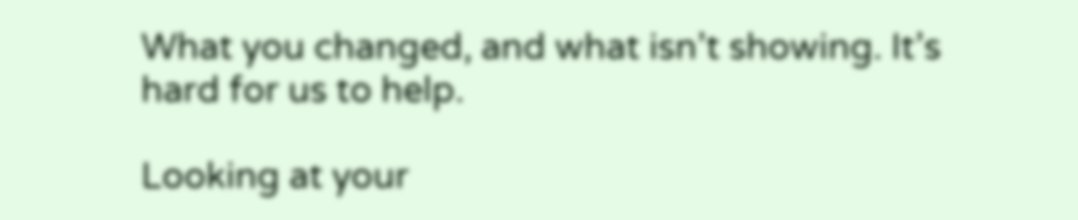What you changed, and what isn’t showing. It’s hard for us to help.

Looking at your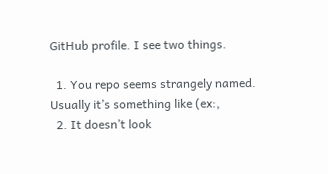GitHub profile. I see two things.

  1. You repo seems strangely named. Usually it’s something like (ex:,
  2. It doesn’t look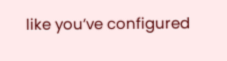like you’ve configured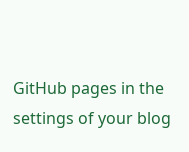GitHub pages in the settings of your blog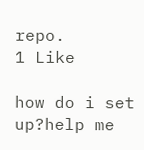repo.
1 Like

how do i set up?help me